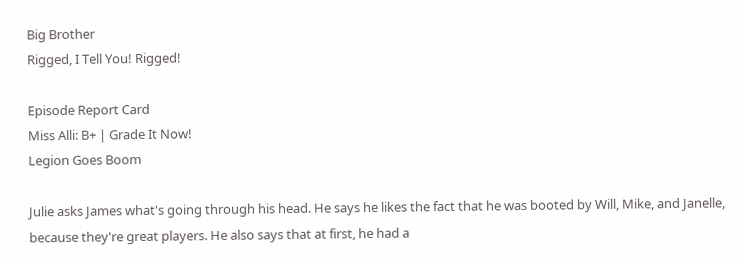Big Brother
Rigged, I Tell You! Rigged!

Episode Report Card
Miss Alli: B+ | Grade It Now!
Legion Goes Boom

Julie asks James what's going through his head. He says he likes the fact that he was booted by Will, Mike, and Janelle, because they're great players. He also says that at first, he had a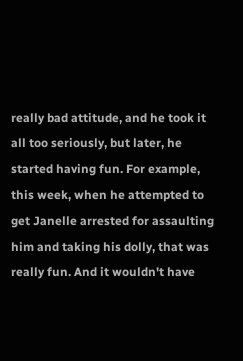really bad attitude, and he took it all too seriously, but later, he started having fun. For example, this week, when he attempted to get Janelle arrested for assaulting him and taking his dolly, that was really fun. And it wouldn't have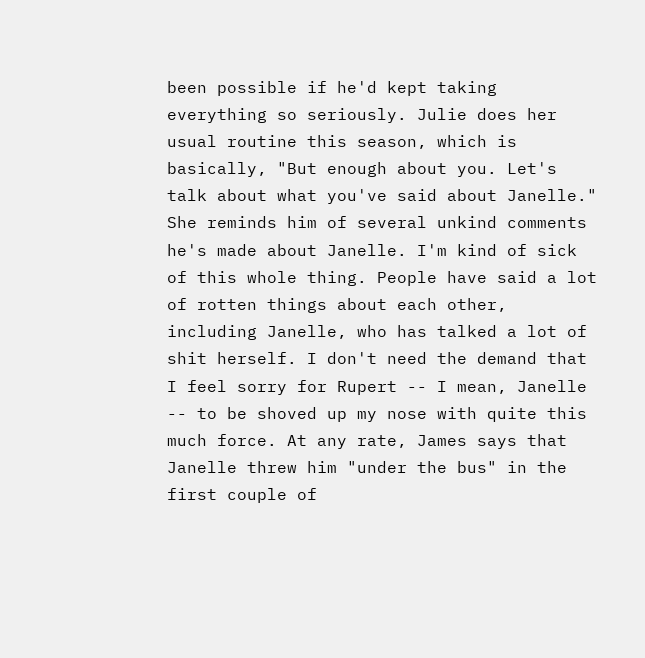been possible if he'd kept taking everything so seriously. Julie does her usual routine this season, which is basically, "But enough about you. Let's talk about what you've said about Janelle." She reminds him of several unkind comments he's made about Janelle. I'm kind of sick of this whole thing. People have said a lot of rotten things about each other, including Janelle, who has talked a lot of shit herself. I don't need the demand that I feel sorry for Rupert -- I mean, Janelle -- to be shoved up my nose with quite this much force. At any rate, James says that Janelle threw him "under the bus" in the first couple of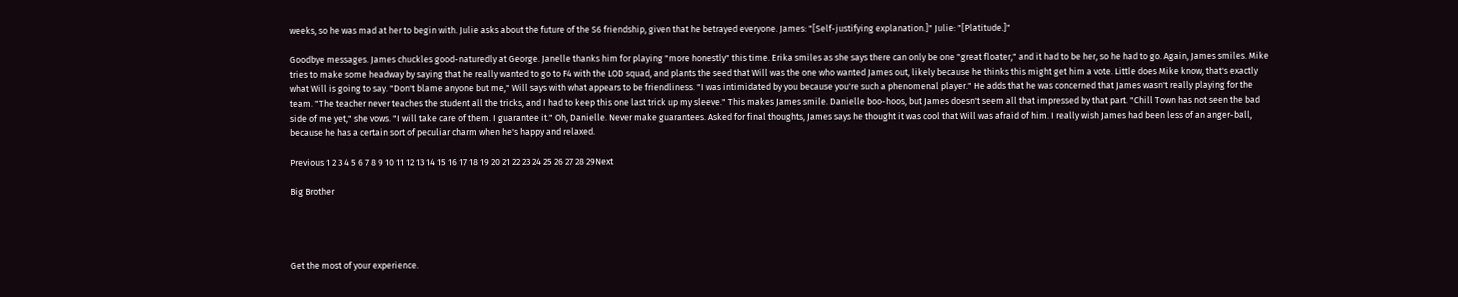weeks, so he was mad at her to begin with. Julie asks about the future of the S6 friendship, given that he betrayed everyone. James: "[Self-justifying explanation.]" Julie: "[Platitude.]"

Goodbye messages. James chuckles good-naturedly at George. Janelle thanks him for playing "more honestly" this time. Erika smiles as she says there can only be one "great floater," and it had to be her, so he had to go. Again, James smiles. Mike tries to make some headway by saying that he really wanted to go to F4 with the LOD squad, and plants the seed that Will was the one who wanted James out, likely because he thinks this might get him a vote. Little does Mike know, that's exactly what Will is going to say. "Don't blame anyone but me," Will says with what appears to be friendliness. "I was intimidated by you because you're such a phenomenal player." He adds that he was concerned that James wasn't really playing for the team. "The teacher never teaches the student all the tricks, and I had to keep this one last trick up my sleeve." This makes James smile. Danielle boo-hoos, but James doesn't seem all that impressed by that part. "Chill Town has not seen the bad side of me yet," she vows. "I will take care of them. I guarantee it." Oh, Danielle. Never make guarantees. Asked for final thoughts, James says he thought it was cool that Will was afraid of him. I really wish James had been less of an anger-ball, because he has a certain sort of peculiar charm when he's happy and relaxed.

Previous 1 2 3 4 5 6 7 8 9 10 11 12 13 14 15 16 17 18 19 20 21 22 23 24 25 26 27 28 29Next

Big Brother




Get the most of your experience.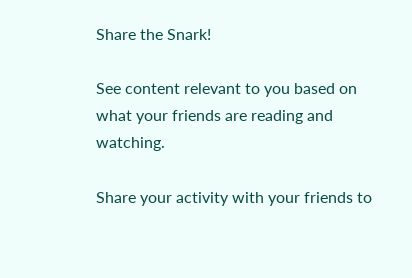Share the Snark!

See content relevant to you based on what your friends are reading and watching.

Share your activity with your friends to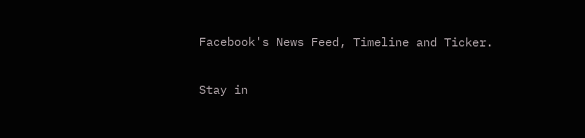Facebook's News Feed, Timeline and Ticker.

Stay in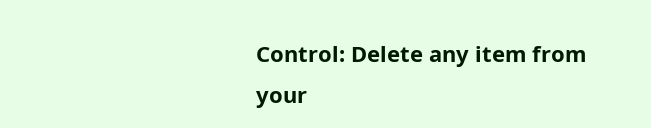Control: Delete any item from your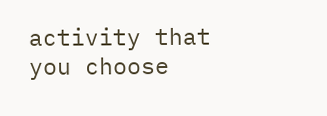activity that you choose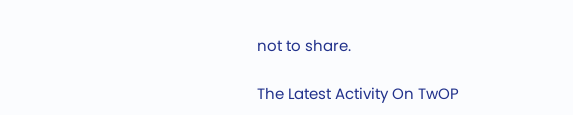not to share.

The Latest Activity On TwOP